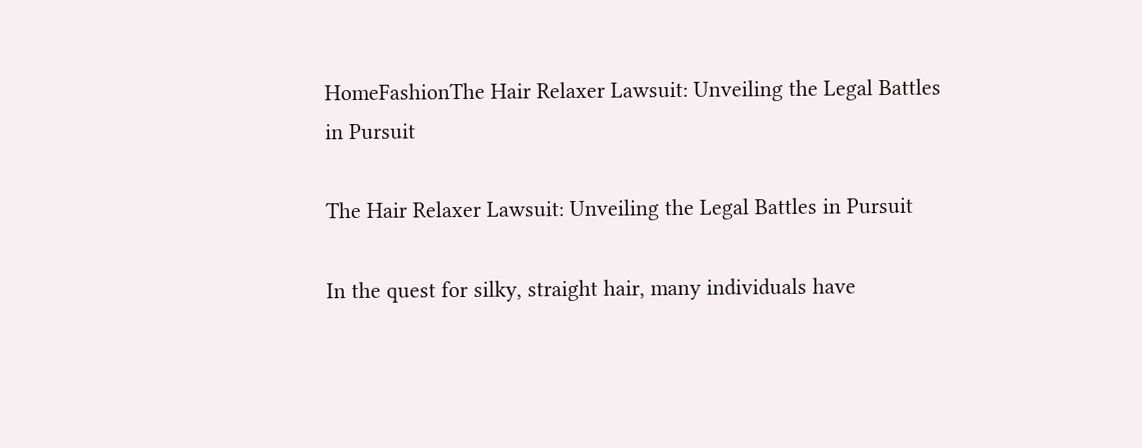HomeFashionThe Hair Relaxer Lawsuit: Unveiling the Legal Battles in Pursuit

The Hair Relaxer Lawsuit: Unveiling the Legal Battles in Pursuit

In the quest for silky, straight hair, many individuals have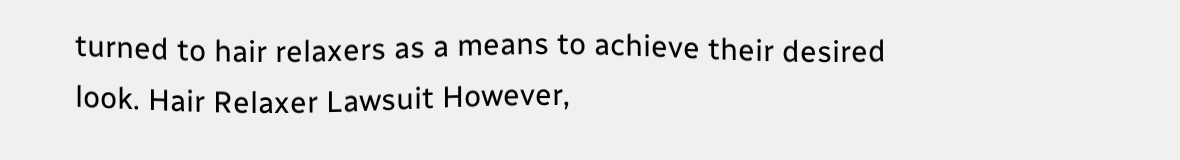turned to hair relaxers as a means to achieve their desired look. Hair Relaxer Lawsuit However,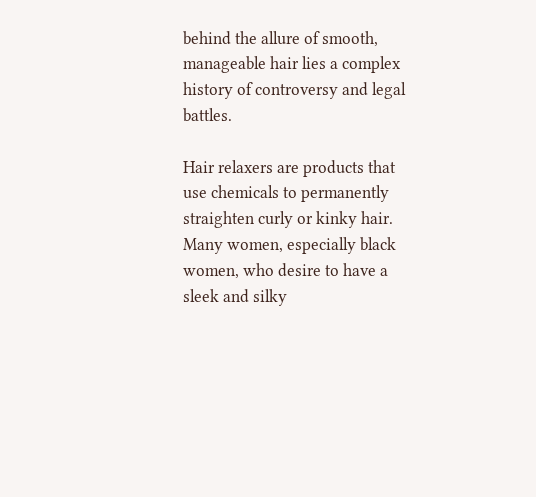behind the allure of smooth, manageable hair lies a complex history of controversy and legal battles.

Hair relaxers are products that use chemicals to permanently straighten curly or kinky hair. Many women, especially black women, who desire to have a sleek and silky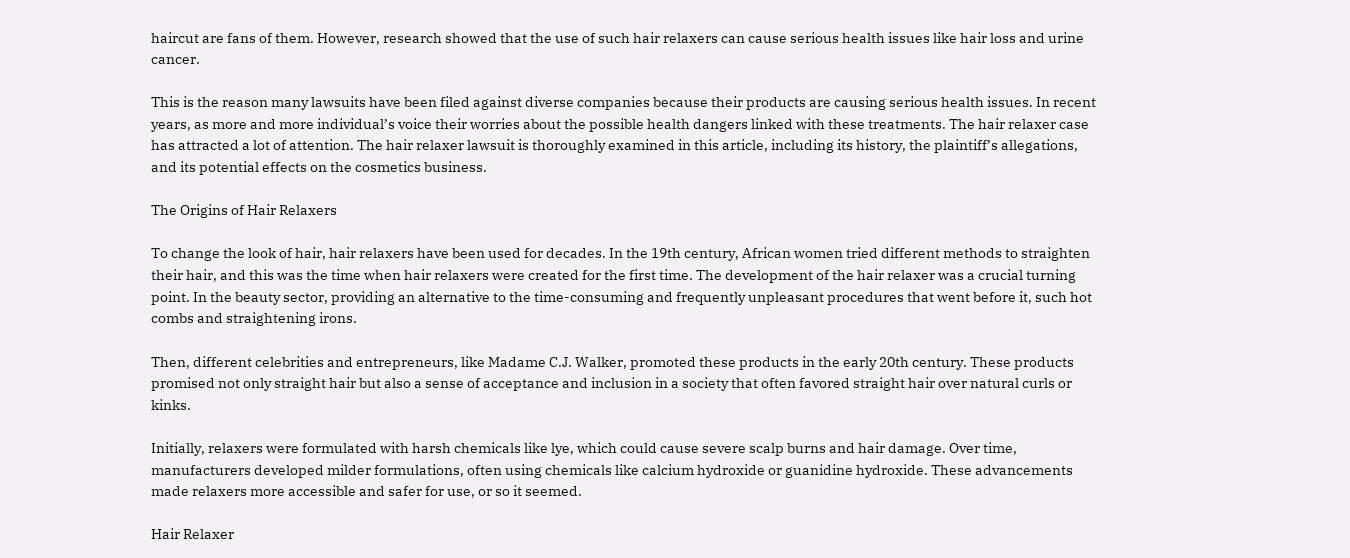haircut are fans of them. However, research showed that the use of such hair relaxers can cause serious health issues like hair loss and urine cancer.

This is the reason many lawsuits have been filed against diverse companies because their products are causing serious health issues. In recent years, as more and more individual’s voice their worries about the possible health dangers linked with these treatments. The hair relaxer case has attracted a lot of attention. The hair relaxer lawsuit is thoroughly examined in this article, including its history, the plaintiff’s allegations, and its potential effects on the cosmetics business.

The Origins of Hair Relaxers

To change the look of hair, hair relaxers have been used for decades. In the 19th century, African women tried different methods to straighten their hair, and this was the time when hair relaxers were created for the first time. The development of the hair relaxer was a crucial turning point. In the beauty sector, providing an alternative to the time-consuming and frequently unpleasant procedures that went before it, such hot combs and straightening irons.

Then, different celebrities and entrepreneurs, like Madame C.J. Walker, promoted these products in the early 20th century. These products promised not only straight hair but also a sense of acceptance and inclusion in a society that often favored straight hair over natural curls or kinks.

Initially, relaxers were formulated with harsh chemicals like lye, which could cause severe scalp burns and hair damage. Over time, manufacturers developed milder formulations, often using chemicals like calcium hydroxide or guanidine hydroxide. These advancements made relaxers more accessible and safer for use, or so it seemed.

Hair Relaxer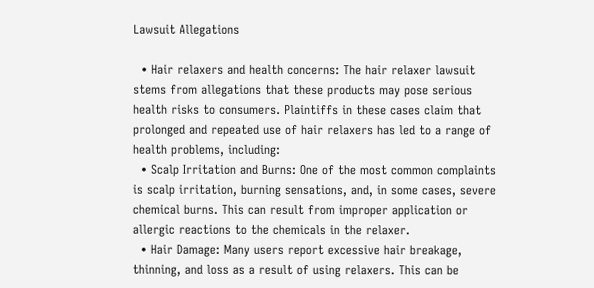Lawsuit Allegations

  • Hair relaxers and health concerns: The hair relaxer lawsuit stems from allegations that these products may pose serious health risks to consumers. Plaintiffs in these cases claim that prolonged and repeated use of hair relaxers has led to a range of health problems, including:
  • Scalp Irritation and Burns: One of the most common complaints is scalp irritation, burning sensations, and, in some cases, severe chemical burns. This can result from improper application or allergic reactions to the chemicals in the relaxer.
  • Hair Damage: Many users report excessive hair breakage, thinning, and loss as a result of using relaxers. This can be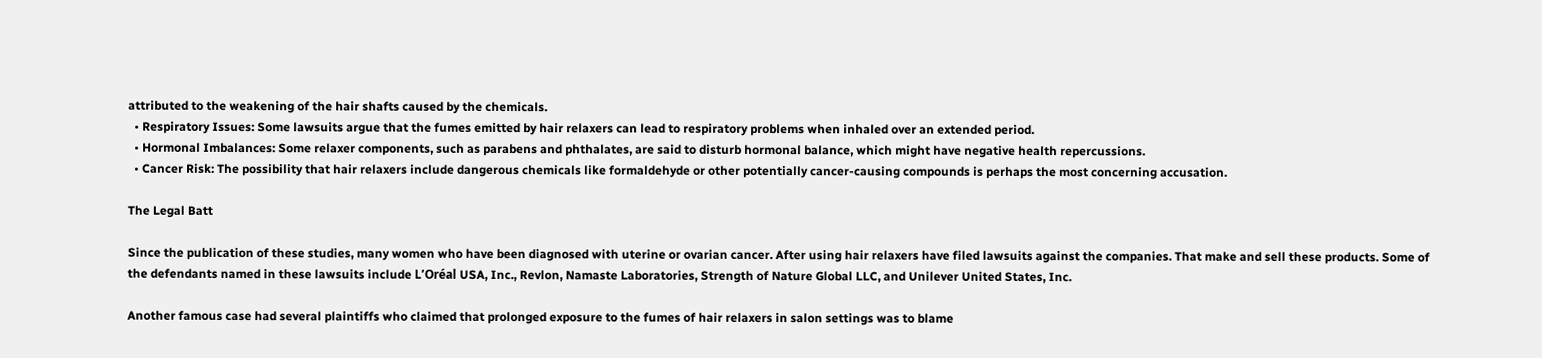attributed to the weakening of the hair shafts caused by the chemicals.
  • Respiratory Issues: Some lawsuits argue that the fumes emitted by hair relaxers can lead to respiratory problems when inhaled over an extended period.
  • Hormonal Imbalances: Some relaxer components, such as parabens and phthalates, are said to disturb hormonal balance, which might have negative health repercussions.
  • Cancer Risk: The possibility that hair relaxers include dangerous chemicals like formaldehyde or other potentially cancer-causing compounds is perhaps the most concerning accusation.

The Legal Batt

Since the publication of these studies, many women who have been diagnosed with uterine or ovarian cancer. After using hair relaxers have filed lawsuits against the companies. That make and sell these products. Some of the defendants named in these lawsuits include L’Oréal USA, Inc., Revlon, Namaste Laboratories, Strength of Nature Global LLC, and Unilever United States, Inc.

Another famous case had several plaintiffs who claimed that prolonged exposure to the fumes of hair relaxers in salon settings was to blame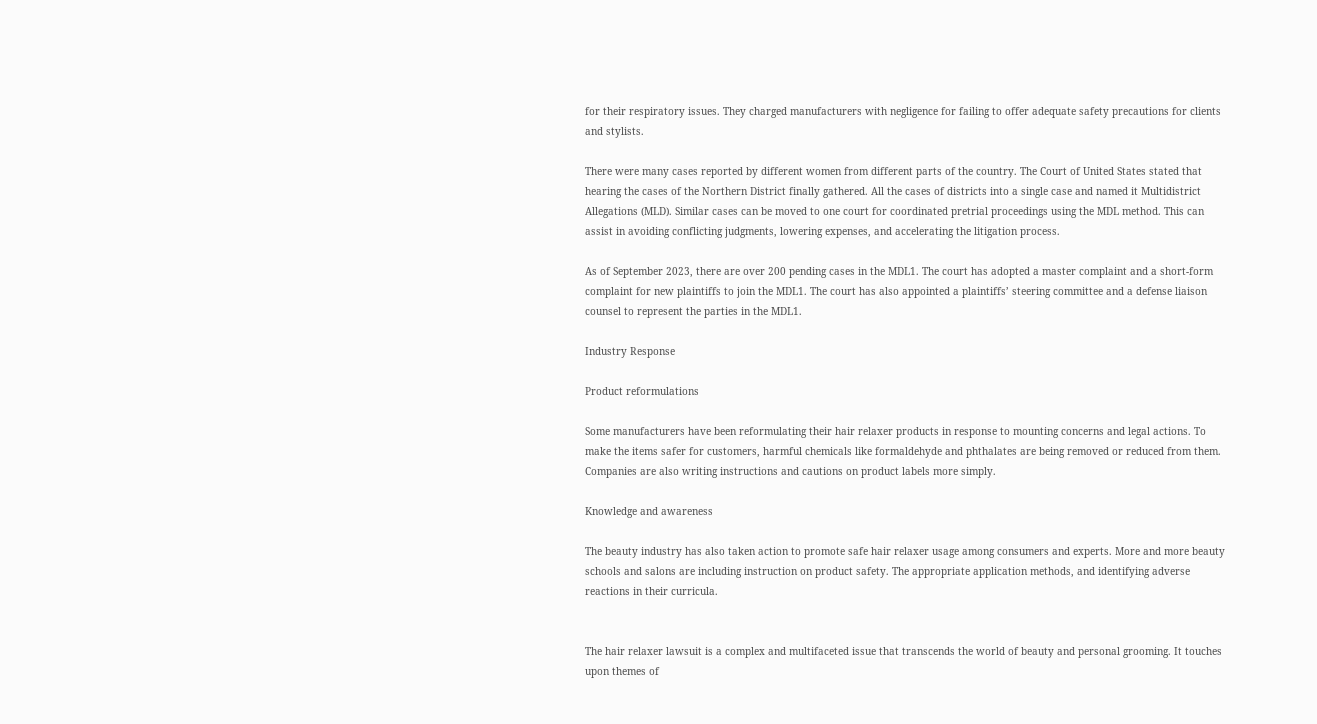for their respiratory issues. They charged manufacturers with negligence for failing to offer adequate safety precautions for clients and stylists.

There were many cases reported by different women from different parts of the country. The Court of United States stated that hearing the cases of the Northern District finally gathered. All the cases of districts into a single case and named it Multidistrict Allegations (MLD). Similar cases can be moved to one court for coordinated pretrial proceedings using the MDL method. This can assist in avoiding conflicting judgments, lowering expenses, and accelerating the litigation process.

As of September 2023, there are over 200 pending cases in the MDL1. The court has adopted a master complaint and a short-form complaint for new plaintiffs to join the MDL1. The court has also appointed a plaintiffs’ steering committee and a defense liaison counsel to represent the parties in the MDL1.

Industry Response

Product reformulations

Some manufacturers have been reformulating their hair relaxer products in response to mounting concerns and legal actions. To make the items safer for customers, harmful chemicals like formaldehyde and phthalates are being removed or reduced from them. Companies are also writing instructions and cautions on product labels more simply.

Knowledge and awareness

The beauty industry has also taken action to promote safe hair relaxer usage among consumers and experts. More and more beauty schools and salons are including instruction on product safety. The appropriate application methods, and identifying adverse reactions in their curricula.


The hair relaxer lawsuit is a complex and multifaceted issue that transcends the world of beauty and personal grooming. It touches upon themes of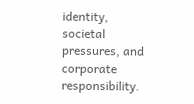identity, societal pressures, and corporate responsibility.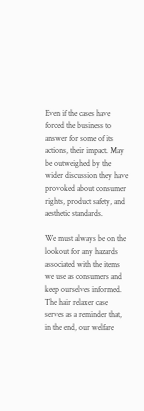Even if the cases have forced the business to answer for some of its actions, their impact. May be outweighed by the wider discussion they have provoked about consumer rights, product safety, and aesthetic standards.

We must always be on the lookout for any hazards associated with the items we use as consumers and keep ourselves informed. The hair relaxer case serves as a reminder that, in the end, our welfare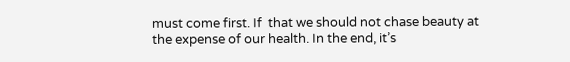must come first. If  that we should not chase beauty at the expense of our health. In the end, it’s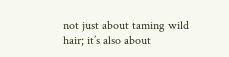not just about taming wild hair; it’s also about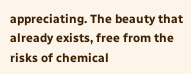appreciating. The beauty that already exists, free from the risks of chemical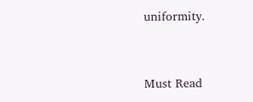uniformity.


Must Read